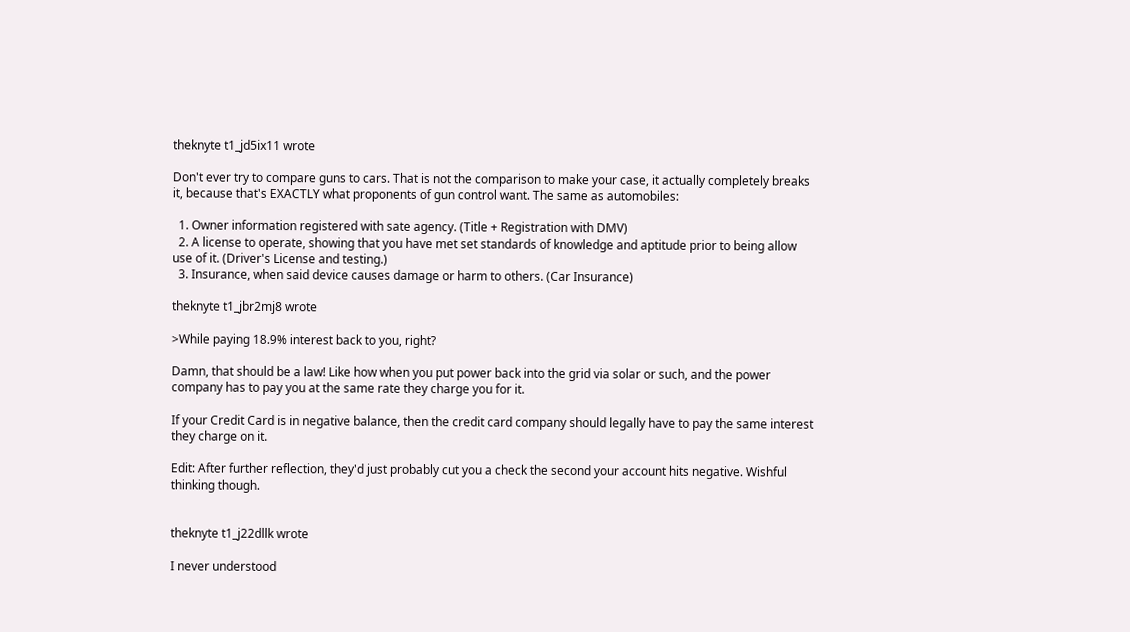theknyte t1_jd5ix11 wrote

Don't ever try to compare guns to cars. That is not the comparison to make your case, it actually completely breaks it, because that's EXACTLY what proponents of gun control want. The same as automobiles:

  1. Owner information registered with sate agency. (Title + Registration with DMV)
  2. A license to operate, showing that you have met set standards of knowledge and aptitude prior to being allow use of it. (Driver's License and testing.)
  3. Insurance, when said device causes damage or harm to others. (Car Insurance)

theknyte t1_jbr2mj8 wrote

>While paying 18.9% interest back to you, right?

Damn, that should be a law! Like how when you put power back into the grid via solar or such, and the power company has to pay you at the same rate they charge you for it.

If your Credit Card is in negative balance, then the credit card company should legally have to pay the same interest they charge on it.

Edit: After further reflection, they'd just probably cut you a check the second your account hits negative. Wishful thinking though.


theknyte t1_j22dllk wrote

I never understood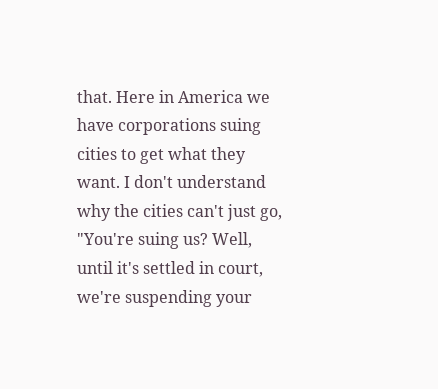that. Here in America we have corporations suing cities to get what they want. I don't understand why the cities can't just go, "You're suing us? Well, until it's settled in court, we're suspending your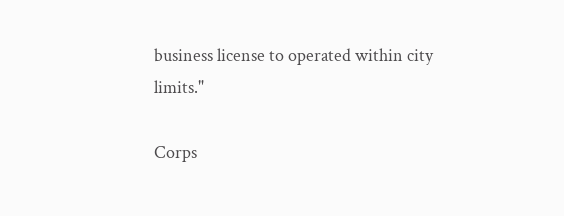business license to operated within city limits."

Corps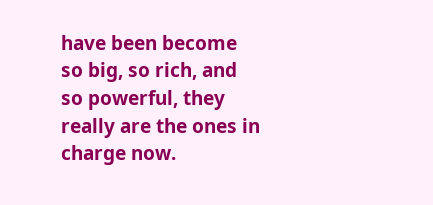have been become so big, so rich, and so powerful, they really are the ones in charge now.